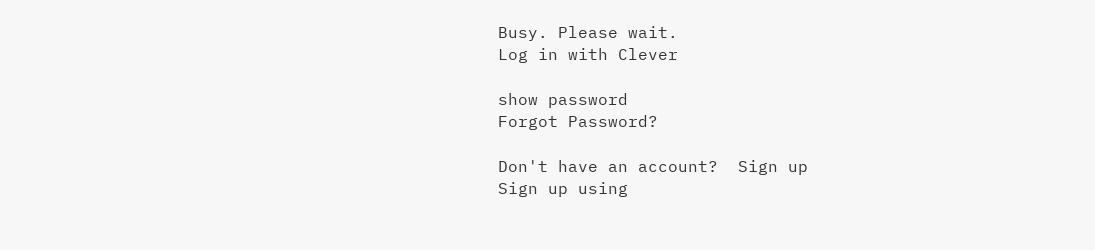Busy. Please wait.
Log in with Clever

show password
Forgot Password?

Don't have an account?  Sign up
Sign up using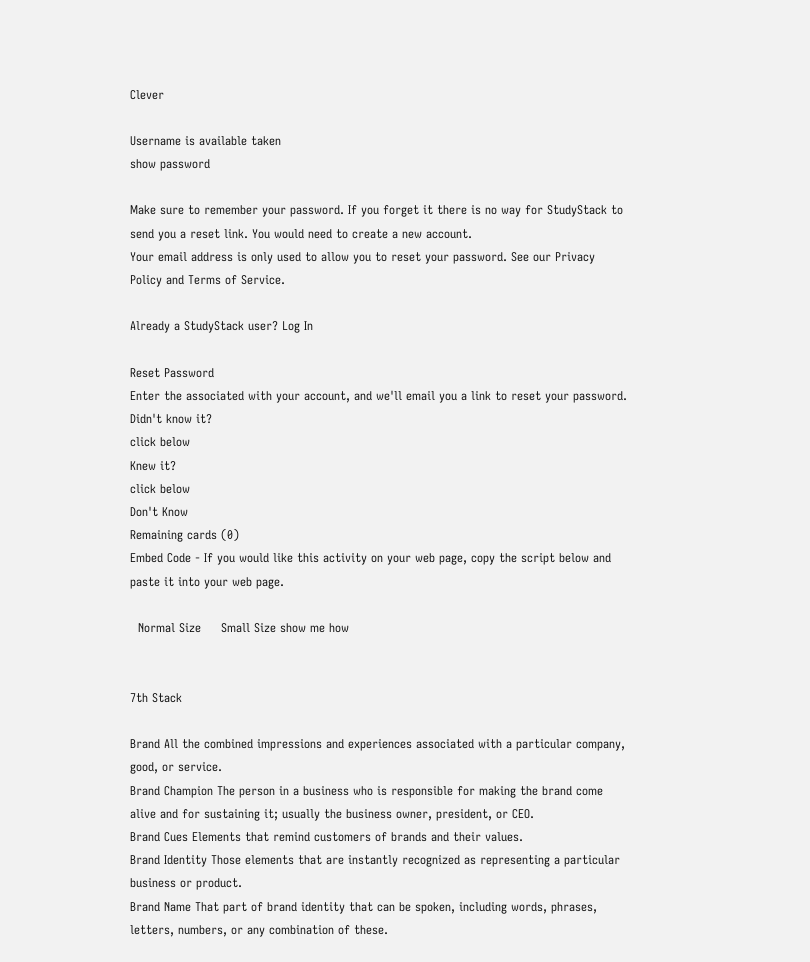Clever

Username is available taken
show password

Make sure to remember your password. If you forget it there is no way for StudyStack to send you a reset link. You would need to create a new account.
Your email address is only used to allow you to reset your password. See our Privacy Policy and Terms of Service.

Already a StudyStack user? Log In

Reset Password
Enter the associated with your account, and we'll email you a link to reset your password.
Didn't know it?
click below
Knew it?
click below
Don't Know
Remaining cards (0)
Embed Code - If you would like this activity on your web page, copy the script below and paste it into your web page.

  Normal Size     Small Size show me how


7th Stack

Brand All the combined impressions and experiences associated with a particular company, good, or service.
Brand Champion The person in a business who is responsible for making the brand come alive and for sustaining it; usually the business owner, president, or CEO.
Brand Cues Elements that remind customers of brands and their values.
Brand Identity Those elements that are instantly recognized as representing a particular business or product.
Brand Name That part of brand identity that can be spoken, including words, phrases, letters, numbers, or any combination of these.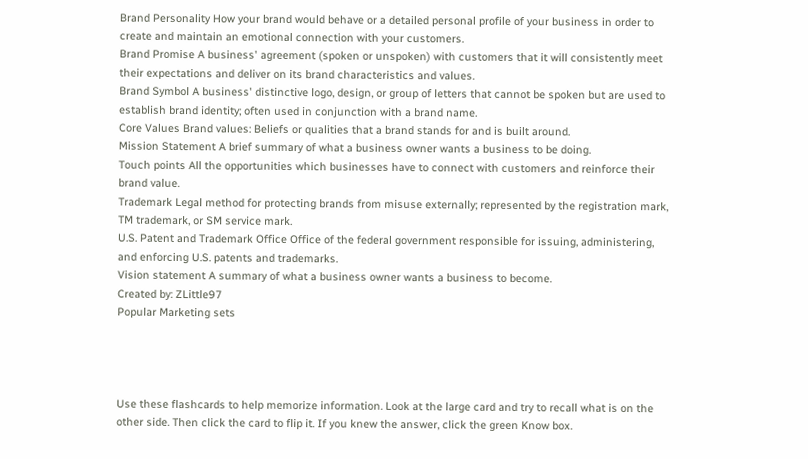Brand Personality How your brand would behave or a detailed personal profile of your business in order to create and maintain an emotional connection with your customers.
Brand Promise A business' agreement (spoken or unspoken) with customers that it will consistently meet their expectations and deliver on its brand characteristics and values.
Brand Symbol A business' distinctive logo, design, or group of letters that cannot be spoken but are used to establish brand identity; often used in conjunction with a brand name.
Core Values Brand values: Beliefs or qualities that a brand stands for and is built around.
Mission Statement A brief summary of what a business owner wants a business to be doing.
Touch points All the opportunities which businesses have to connect with customers and reinforce their brand value.
Trademark Legal method for protecting brands from misuse externally; represented by the registration mark, TM trademark, or SM service mark.
U.S. Patent and Trademark Office Office of the federal government responsible for issuing, administering, and enforcing U.S. patents and trademarks.
Vision statement A summary of what a business owner wants a business to become.
Created by: ZLittle97
Popular Marketing sets




Use these flashcards to help memorize information. Look at the large card and try to recall what is on the other side. Then click the card to flip it. If you knew the answer, click the green Know box.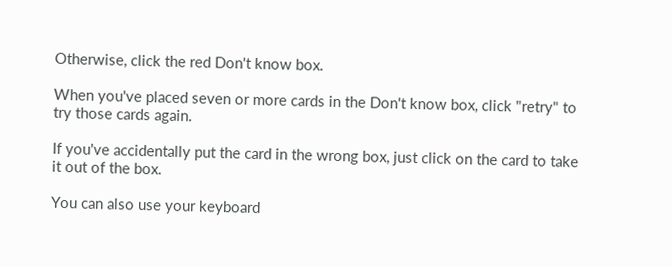Otherwise, click the red Don't know box.

When you've placed seven or more cards in the Don't know box, click "retry" to try those cards again.

If you've accidentally put the card in the wrong box, just click on the card to take it out of the box.

You can also use your keyboard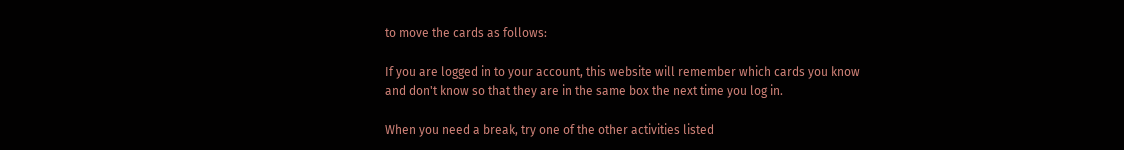to move the cards as follows:

If you are logged in to your account, this website will remember which cards you know and don't know so that they are in the same box the next time you log in.

When you need a break, try one of the other activities listed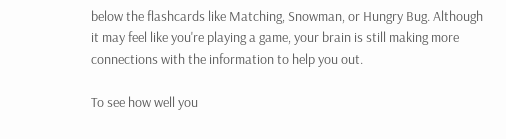below the flashcards like Matching, Snowman, or Hungry Bug. Although it may feel like you're playing a game, your brain is still making more connections with the information to help you out.

To see how well you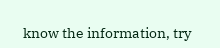know the information, try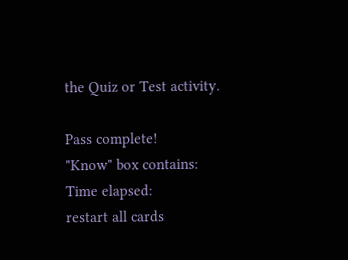the Quiz or Test activity.

Pass complete!
"Know" box contains:
Time elapsed:
restart all cards